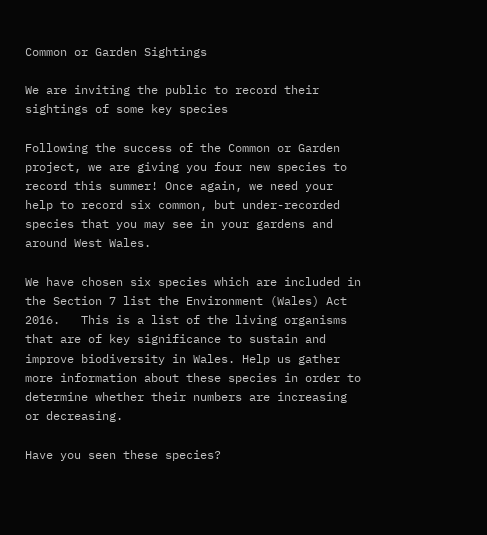Common or Garden Sightings

We are inviting the public to record their sightings of some key species

Following the success of the Common or Garden project, we are giving you four new species to record this summer! Once again, we need your help to record six common, but under-recorded species that you may see in your gardens and around West Wales.

We have chosen six species which are included in the Section 7 list the Environment (Wales) Act 2016.   This is a list of the living organisms that are of key significance to sustain and improve biodiversity in Wales. Help us gather more information about these species in order to determine whether their numbers are increasing or decreasing.

Have you seen these species?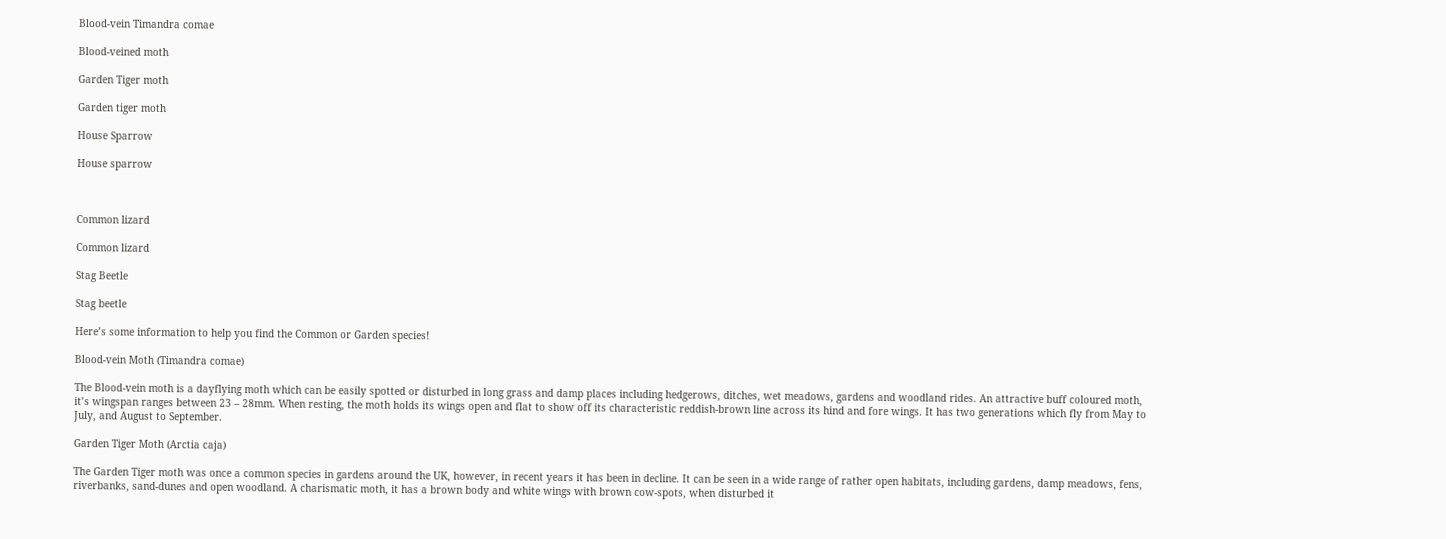Blood-vein Timandra comae

Blood-veined moth

Garden Tiger moth

Garden tiger moth

House Sparrow

House sparrow



Common lizard

Common lizard

Stag Beetle

Stag beetle

Here’s some information to help you find the Common or Garden species!

Blood-vein Moth (Timandra comae)

The Blood-vein moth is a dayflying moth which can be easily spotted or disturbed in long grass and damp places including hedgerows, ditches, wet meadows, gardens and woodland rides. An attractive buff coloured moth, it’s wingspan ranges between 23 – 28mm. When resting, the moth holds its wings open and flat to show off its characteristic reddish-brown line across its hind and fore wings. It has two generations which fly from May to July, and August to September.

Garden Tiger Moth (Arctia caja)

The Garden Tiger moth was once a common species in gardens around the UK, however, in recent years it has been in decline. It can be seen in a wide range of rather open habitats, including gardens, damp meadows, fens, riverbanks, sand-dunes and open woodland. A charismatic moth, it has a brown body and white wings with brown cow-spots, when disturbed it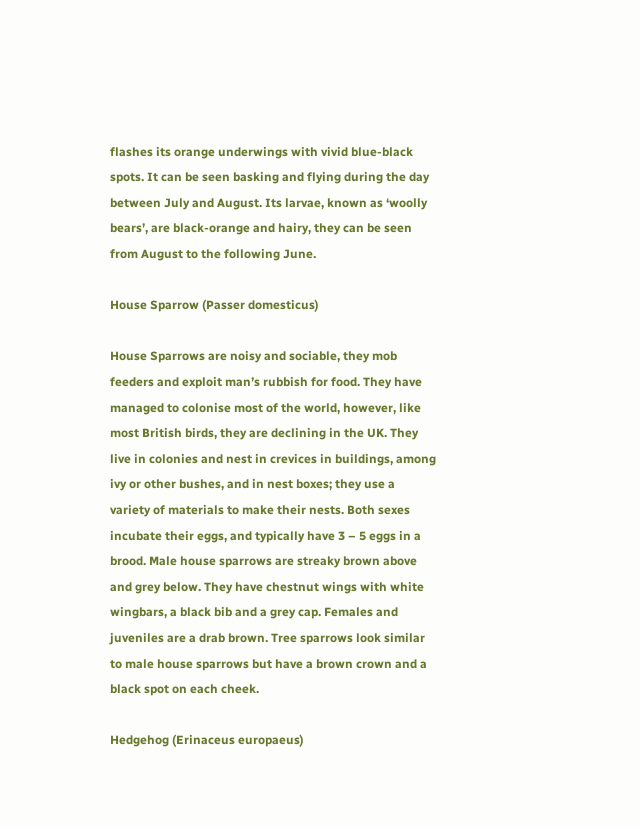flashes its orange underwings with vivid blue-black spots. It can be seen basking and flying during the day between July and August. Its larvae, known as ‘woolly bears’, are black-orange and hairy, they can be seen from August to the following June.

House Sparrow (Passer domesticus)

House Sparrows are noisy and sociable, they mob feeders and exploit man’s rubbish for food. They have managed to colonise most of the world, however, like most British birds, they are declining in the UK. They live in colonies and nest in crevices in buildings, among ivy or other bushes, and in nest boxes; they use a variety of materials to make their nests. Both sexes incubate their eggs, and typically have 3 – 5 eggs in a brood. Male house sparrows are streaky brown above and grey below. They have chestnut wings with white wingbars, a black bib and a grey cap. Females and juveniles are a drab brown. Tree sparrows look similar to male house sparrows but have a brown crown and a black spot on each cheek.

Hedgehog (Erinaceus europaeus)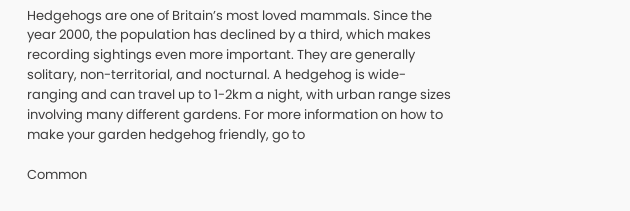Hedgehogs are one of Britain’s most loved mammals. Since the year 2000, the population has declined by a third, which makes recording sightings even more important. They are generally solitary, non-territorial, and nocturnal. A hedgehog is wide-ranging and can travel up to 1-2km a night, with urban range sizes involving many different gardens. For more information on how to make your garden hedgehog friendly, go to

Common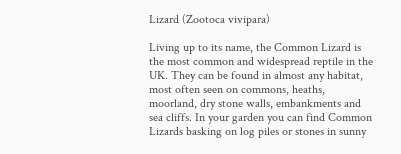Lizard (Zootoca vivipara)

Living up to its name, the Common Lizard is the most common and widespread reptile in the UK. They can be found in almost any habitat, most often seen on commons, heaths, moorland, dry stone walls, embankments and sea cliffs. In your garden you can find Common Lizards basking on log piles or stones in sunny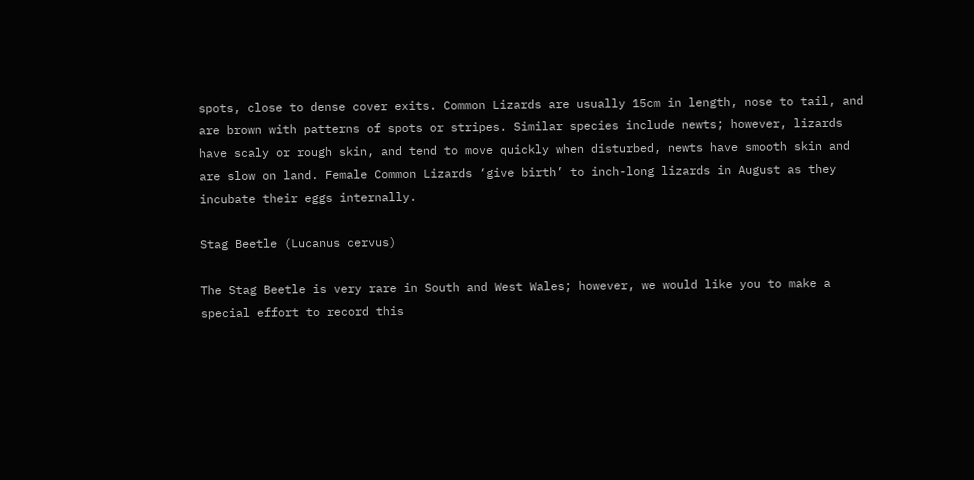spots, close to dense cover exits. Common Lizards are usually 15cm in length, nose to tail, and are brown with patterns of spots or stripes. Similar species include newts; however, lizards have scaly or rough skin, and tend to move quickly when disturbed, newts have smooth skin and are slow on land. Female Common Lizards ‘give birth’ to inch-long lizards in August as they incubate their eggs internally.

Stag Beetle (Lucanus cervus)

The Stag Beetle is very rare in South and West Wales; however, we would like you to make a special effort to record this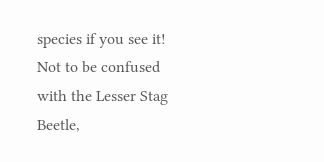species if you see it! Not to be confused with the Lesser Stag Beetle,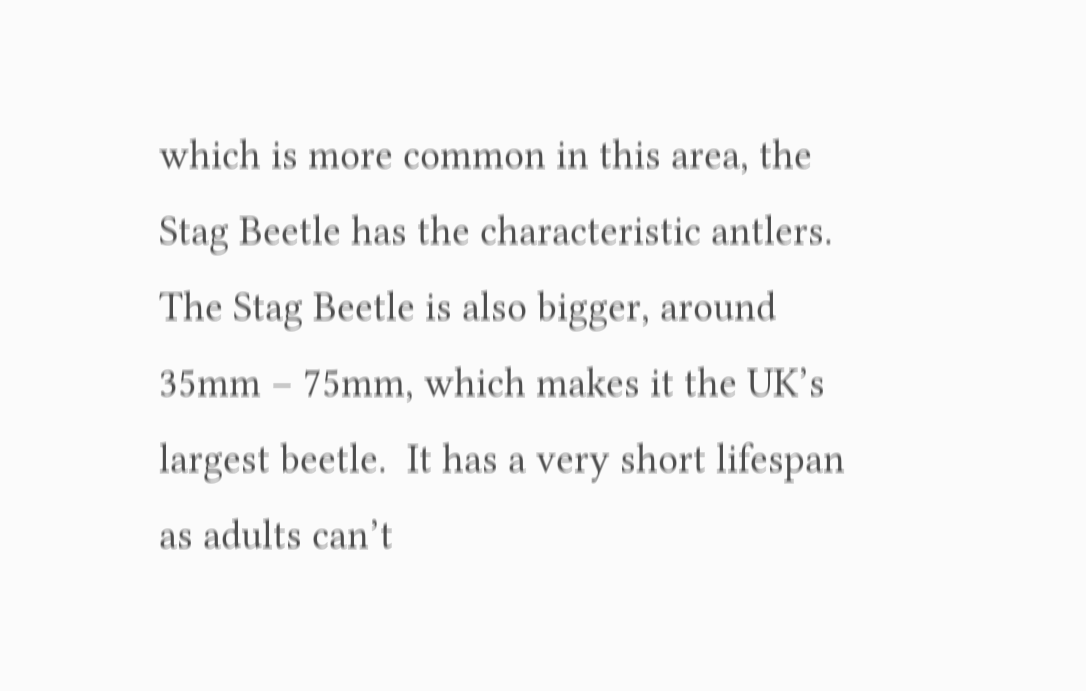which is more common in this area, the Stag Beetle has the characteristic antlers. The Stag Beetle is also bigger, around 35mm – 75mm, which makes it the UK’s largest beetle.  It has a very short lifespan as adults can’t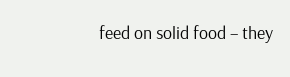feed on solid food – they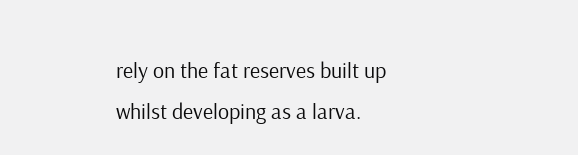rely on the fat reserves built up whilst developing as a larva.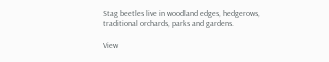Stag beetles live in woodland edges, hedgerows, traditional orchards, parks and gardens.

View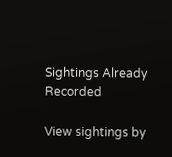Sightings Already Recorded

View sightings by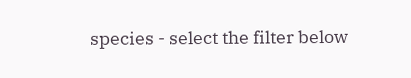species - select the filter below